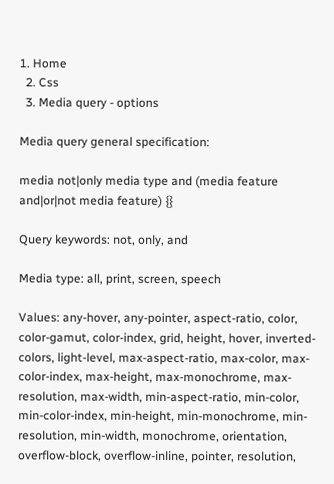1. Home
  2. Css
  3. Media query - options

Media query general specification:

media not|only media type and (media feature and|or|not media feature) {}

Query keywords: not, only, and

Media type: all, print, screen, speech

Values: any-hover, any-pointer, aspect-ratio, color, color-gamut, color-index, grid, height, hover, inverted-colors, light-level, max-aspect-ratio, max-color, max-color-index, max-height, max-monochrome, max-resolution, max-width, min-aspect-ratio, min-color, min-color-index, min-height, min-monochrome, min-resolution, min-width, monochrome, orientation, overflow-block, overflow-inline, pointer, resolution,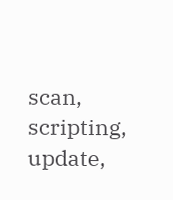scan, scripting, update,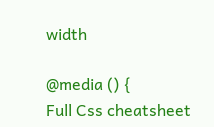width

@media () {
Full Css cheatsheet